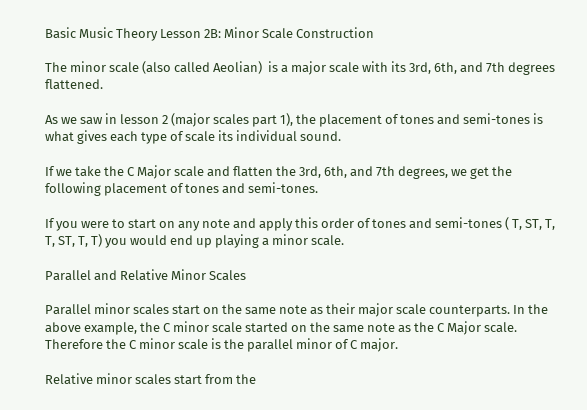Basic Music Theory Lesson 2B: Minor Scale Construction

The minor scale (also called Aeolian)  is a major scale with its 3rd, 6th, and 7th degrees flattened.

As we saw in lesson 2 (major scales part 1), the placement of tones and semi-tones is what gives each type of scale its individual sound.

If we take the C Major scale and flatten the 3rd, 6th, and 7th degrees, we get the following placement of tones and semi-tones.

If you were to start on any note and apply this order of tones and semi-tones ( T, ST, T, T, ST, T, T) you would end up playing a minor scale.

Parallel and Relative Minor Scales

Parallel minor scales start on the same note as their major scale counterparts. In the above example, the C minor scale started on the same note as the C Major scale. Therefore the C minor scale is the parallel minor of C major.

Relative minor scales start from the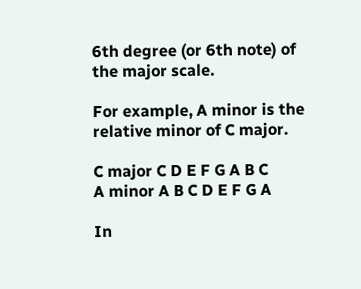6th degree (or 6th note) of the major scale.

For example, A minor is the relative minor of C major.

C major C D E F G A B C
A minor A B C D E F G A

In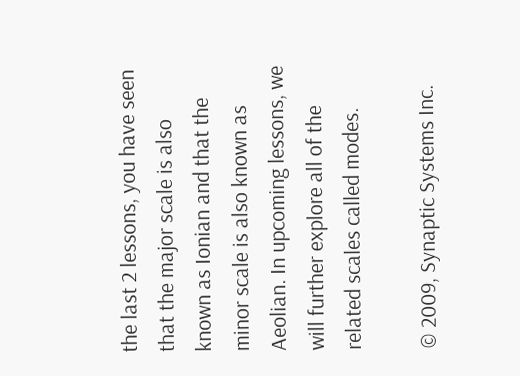the last 2 lessons, you have seen that the major scale is also known as Ionian and that the minor scale is also known as Aeolian. In upcoming lessons, we will further explore all of the related scales called modes.

© 2009, Synaptic Systems Inc.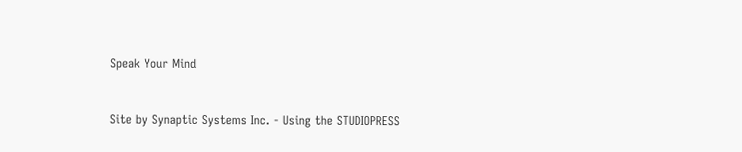Speak Your Mind


Site by Synaptic Systems Inc. - Using the STUDIOPRESS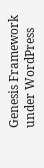Genesis Framework under WordPress